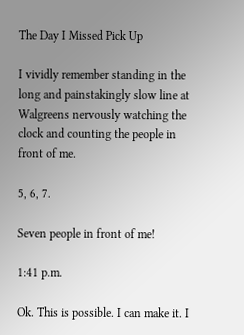The Day I Missed Pick Up

I vividly remember standing in the long and painstakingly slow line at Walgreens nervously watching the clock and counting the people in front of me.

5, 6, 7.

Seven people in front of me!

1:41 p.m.

Ok. This is possible. I can make it. I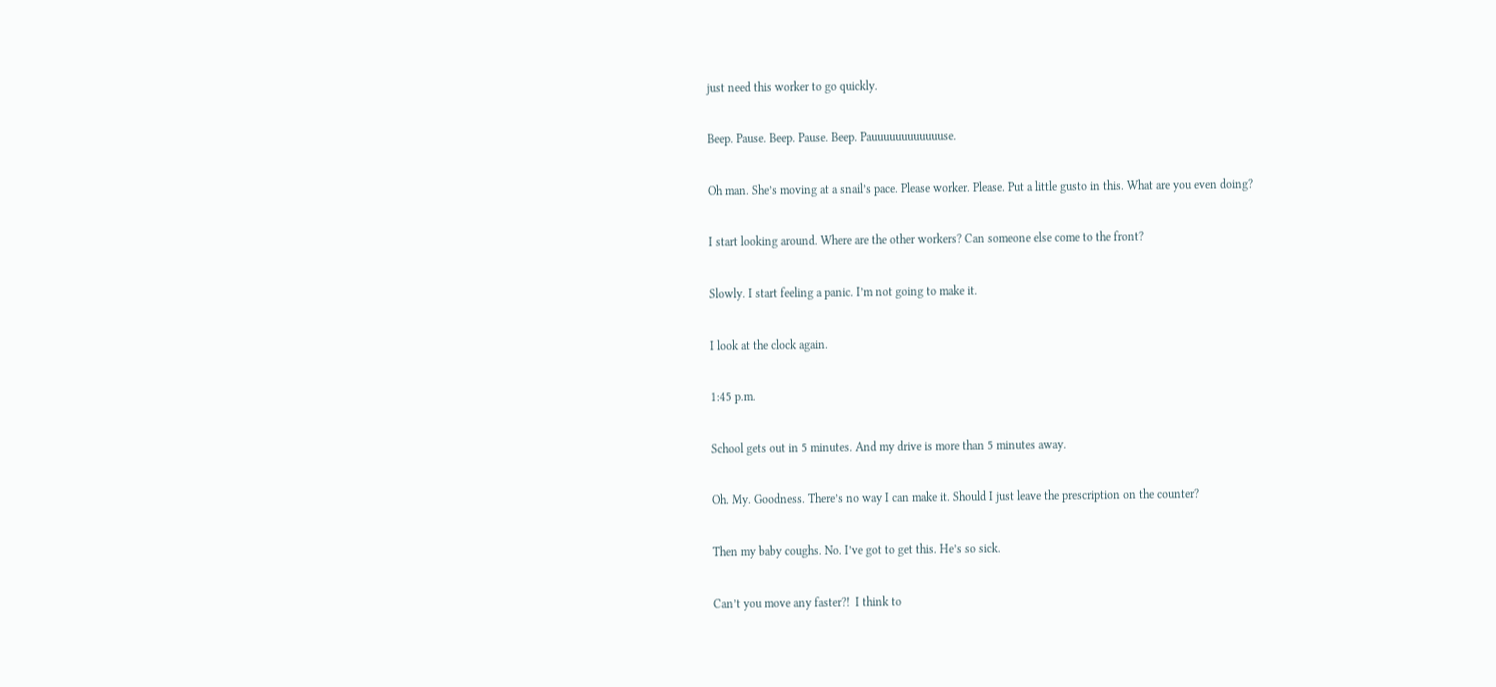just need this worker to go quickly.

Beep. Pause. Beep. Pause. Beep. Pauuuuuuuuuuuuse.

Oh man. She’s moving at a snail’s pace. Please worker. Please. Put a little gusto in this. What are you even doing?

I start looking around. Where are the other workers? Can someone else come to the front?

Slowly. I start feeling a panic. I’m not going to make it.

I look at the clock again.

1:45 p.m.

School gets out in 5 minutes. And my drive is more than 5 minutes away.

Oh. My. Goodness. There’s no way I can make it. Should I just leave the prescription on the counter?

Then my baby coughs. No. I’ve got to get this. He’s so sick.

Can’t you move any faster?!  I think to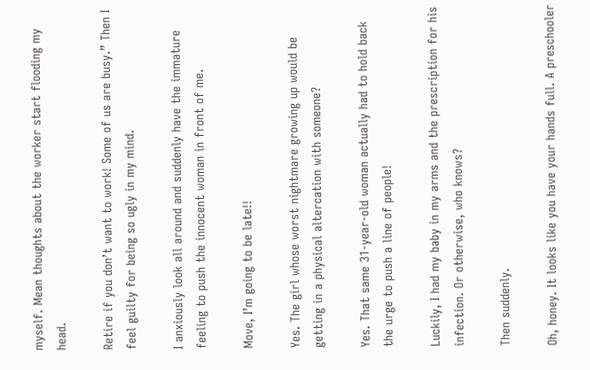myself. Mean thoughts about the worker start flooding my head.

Retire if you don’t want to work! Some of us are busy.” Then I feel guilty for being so ugly in my mind.

I anxiously look all around and suddenly have the immature feeling to push the innocent woman in front of me.

Move, I’m going to be late!!

Yes. The girl whose worst nightmare growing up would be getting in a physical altercation with someone?

Yes. That same 31-year-old woman actually had to hold back the urge to push a line of people!

Luckily, I had my baby in my arms and the prescription for his infection. Or otherwise, who knows?

Then suddenly.

Oh, honey. It looks like you have your hands full. A preschooler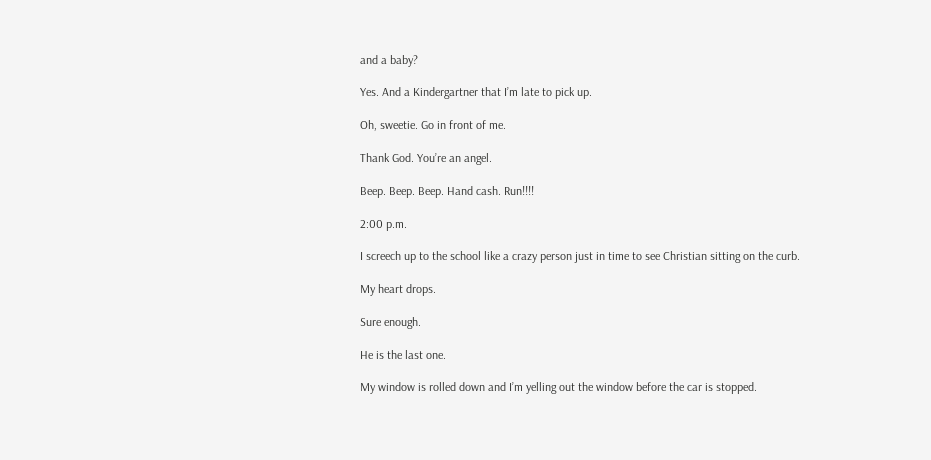and a baby?

Yes. And a Kindergartner that I’m late to pick up.

Oh, sweetie. Go in front of me.

Thank God. You’re an angel.

Beep. Beep. Beep. Hand cash. Run!!!!

2:00 p.m.

I screech up to the school like a crazy person just in time to see Christian sitting on the curb.

My heart drops.

Sure enough.

He is the last one.

My window is rolled down and I’m yelling out the window before the car is stopped.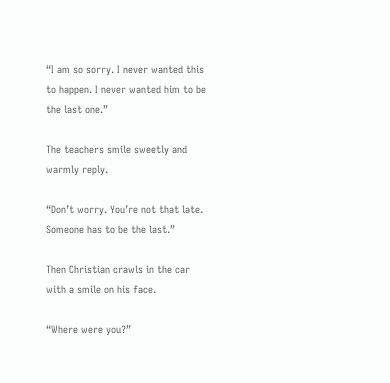“I am so sorry. I never wanted this to happen. I never wanted him to be the last one.”

The teachers smile sweetly and warmly reply.

“Don’t worry. You’re not that late. Someone has to be the last.”

Then Christian crawls in the car with a smile on his face.

“Where were you?”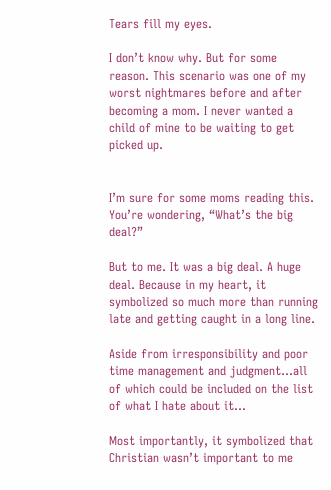Tears fill my eyes.

I don’t know why. But for some reason. This scenario was one of my worst nightmares before and after becoming a mom. I never wanted a child of mine to be waiting to get picked up.


I’m sure for some moms reading this. You’re wondering, “What’s the big deal?”

But to me. It was a big deal. A huge deal. Because in my heart, it symbolized so much more than running late and getting caught in a long line.

Aside from irresponsibility and poor time management and judgment…all of which could be included on the list of what I hate about it…

Most importantly, it symbolized that Christian wasn’t important to me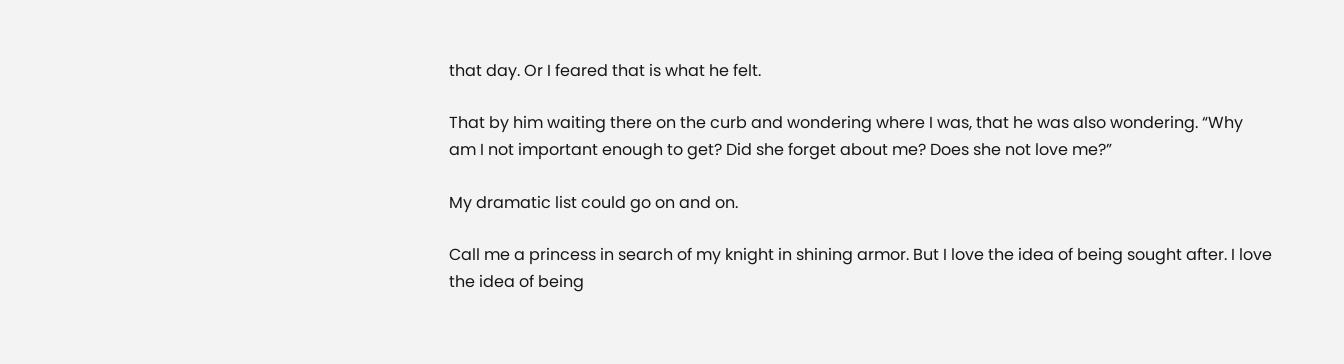that day. Or I feared that is what he felt.

That by him waiting there on the curb and wondering where I was, that he was also wondering. “Why am I not important enough to get? Did she forget about me? Does she not love me?”

My dramatic list could go on and on.

Call me a princess in search of my knight in shining armor. But I love the idea of being sought after. I love the idea of being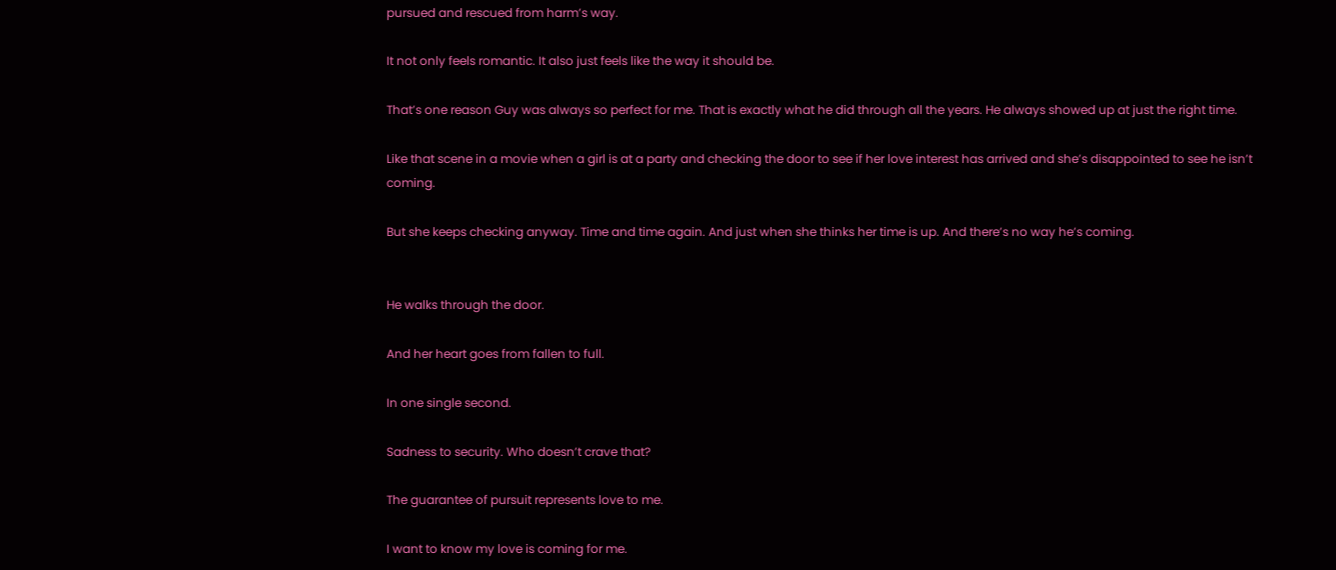pursued and rescued from harm’s way.

It not only feels romantic. It also just feels like the way it should be.

That’s one reason Guy was always so perfect for me. That is exactly what he did through all the years. He always showed up at just the right time.

Like that scene in a movie when a girl is at a party and checking the door to see if her love interest has arrived and she’s disappointed to see he isn’t coming.

But she keeps checking anyway. Time and time again. And just when she thinks her time is up. And there’s no way he’s coming.


He walks through the door.

And her heart goes from fallen to full.

In one single second.

Sadness to security. Who doesn’t crave that?

The guarantee of pursuit represents love to me.

I want to know my love is coming for me.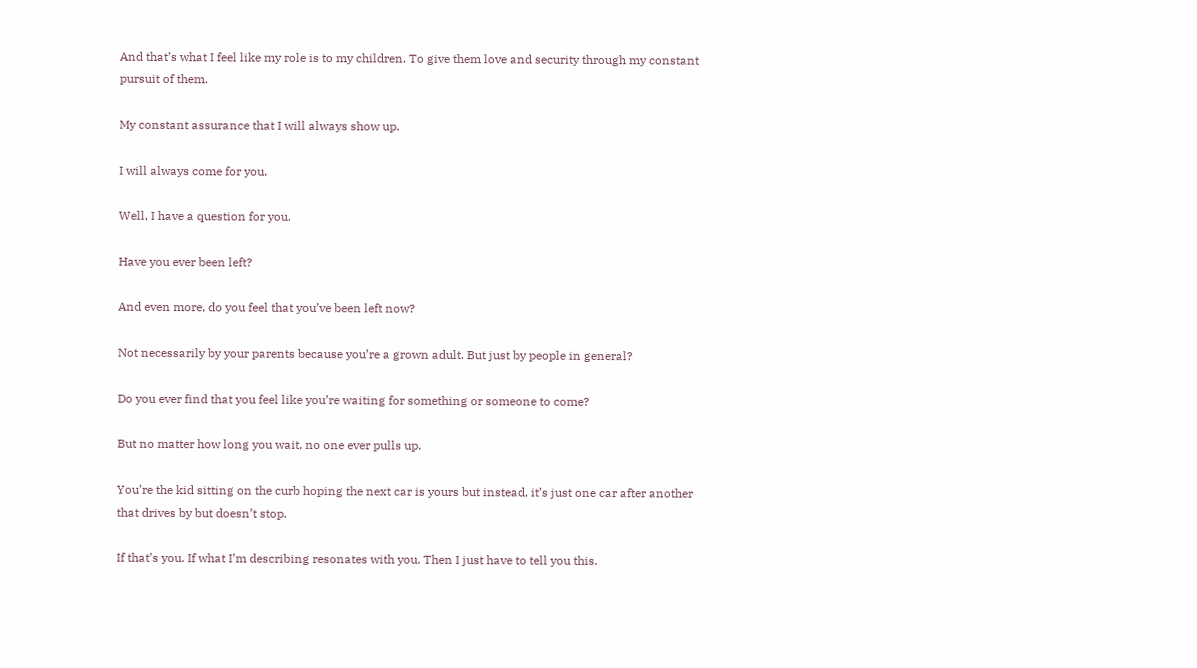And that’s what I feel like my role is to my children. To give them love and security through my constant pursuit of them.

My constant assurance that I will always show up.

I will always come for you.

Well, I have a question for you.

Have you ever been left?

And even more, do you feel that you’ve been left now?

Not necessarily by your parents because you’re a grown adult. But just by people in general?

Do you ever find that you feel like you’re waiting for something or someone to come?

But no matter how long you wait, no one ever pulls up.

You’re the kid sitting on the curb hoping the next car is yours but instead, it’s just one car after another that drives by but doesn’t stop.

If that’s you. If what I’m describing resonates with you. Then I just have to tell you this.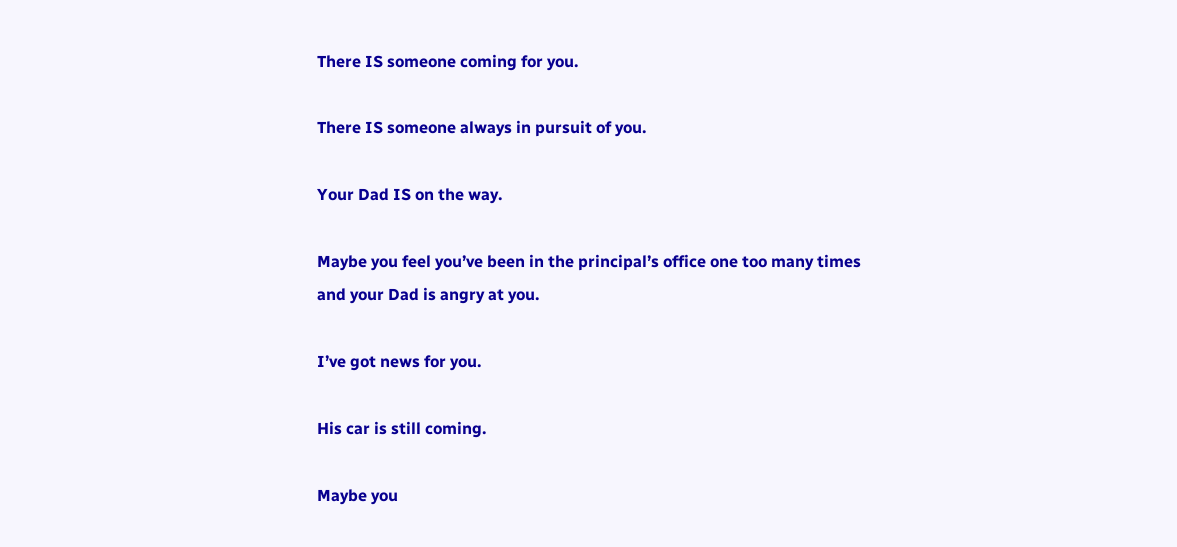There IS someone coming for you.

There IS someone always in pursuit of you.

Your Dad IS on the way.

Maybe you feel you’ve been in the principal’s office one too many times and your Dad is angry at you.

I’ve got news for you.

His car is still coming.

Maybe you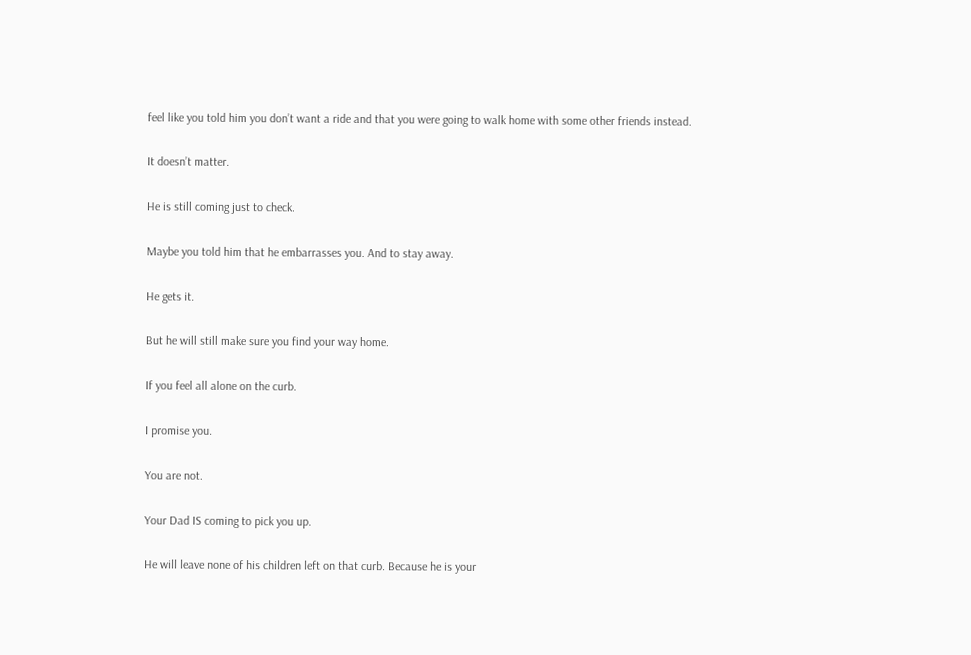feel like you told him you don’t want a ride and that you were going to walk home with some other friends instead.

It doesn’t matter.

He is still coming just to check.

Maybe you told him that he embarrasses you. And to stay away.

He gets it.

But he will still make sure you find your way home.

If you feel all alone on the curb.

I promise you.

You are not.

Your Dad IS coming to pick you up.

He will leave none of his children left on that curb. Because he is your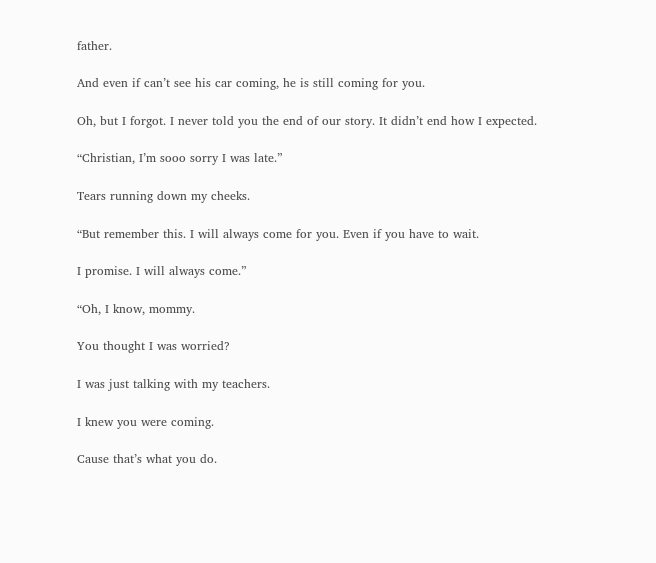father.

And even if can’t see his car coming, he is still coming for you.

Oh, but I forgot. I never told you the end of our story. It didn’t end how I expected.

“Christian, I’m sooo sorry I was late.”

Tears running down my cheeks.

“But remember this. I will always come for you. Even if you have to wait.

I promise. I will always come.”

“Oh, I know, mommy.

You thought I was worried?

I was just talking with my teachers.

I knew you were coming.

Cause that’s what you do.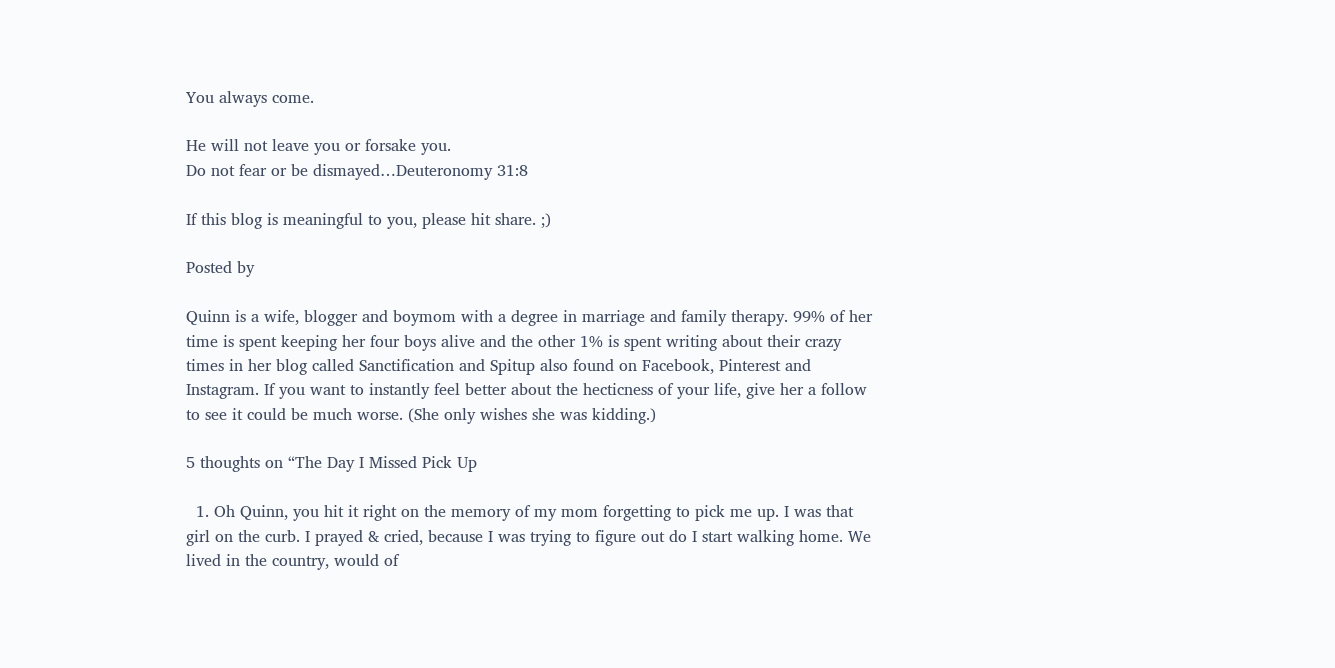You always come.

He will not leave you or forsake you.
Do not fear or be dismayed…Deuteronomy 31:8

If this blog is meaningful to you, please hit share. ;)

Posted by

Quinn is a wife, blogger and boymom with a degree in marriage and family therapy. 99% of her time is spent keeping her four boys alive and the other 1% is spent writing about their crazy times in her blog called Sanctification and Spitup also found on Facebook, Pinterest and Instagram. If you want to instantly feel better about the hecticness of your life, give her a follow to see it could be much worse. (She only wishes she was kidding.)

5 thoughts on “The Day I Missed Pick Up

  1. Oh Quinn, you hit it right on the memory of my mom forgetting to pick me up. I was that girl on the curb. I prayed & cried, because I was trying to figure out do I start walking home. We lived in the country, would of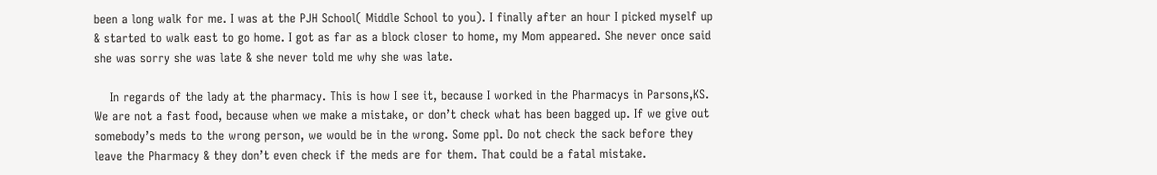been a long walk for me. I was at the PJH School( Middle School to you). I finally after an hour I picked myself up & started to walk east to go home. I got as far as a block closer to home, my Mom appeared. She never once said she was sorry she was late & she never told me why she was late.

    In regards of the lady at the pharmacy. This is how I see it, because I worked in the Pharmacys in Parsons,KS. We are not a fast food, because when we make a mistake, or don’t check what has been bagged up. If we give out somebody’s meds to the wrong person, we would be in the wrong. Some ppl. Do not check the sack before they leave the Pharmacy & they don’t even check if the meds are for them. That could be a fatal mistake.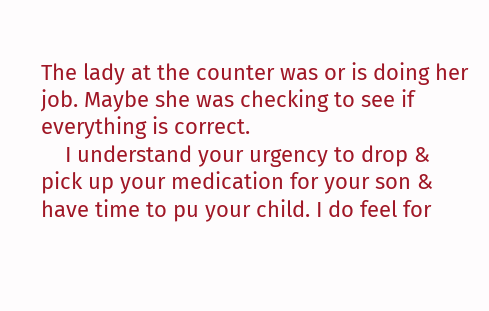The lady at the counter was or is doing her job. Maybe she was checking to see if everything is correct.
    I understand your urgency to drop & pick up your medication for your son & have time to pu your child. I do feel for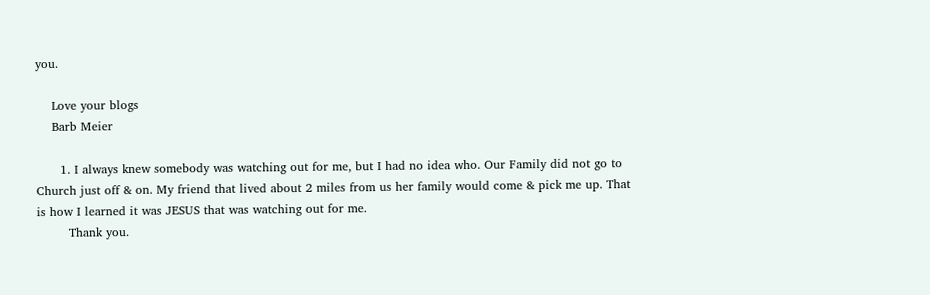you.

    Love your blogs
    Barb Meier

      1. I always knew somebody was watching out for me, but I had no idea who. Our Family did not go to Church just off & on. My friend that lived about 2 miles from us her family would come & pick me up. That is how I learned it was JESUS that was watching out for me.
        Thank you.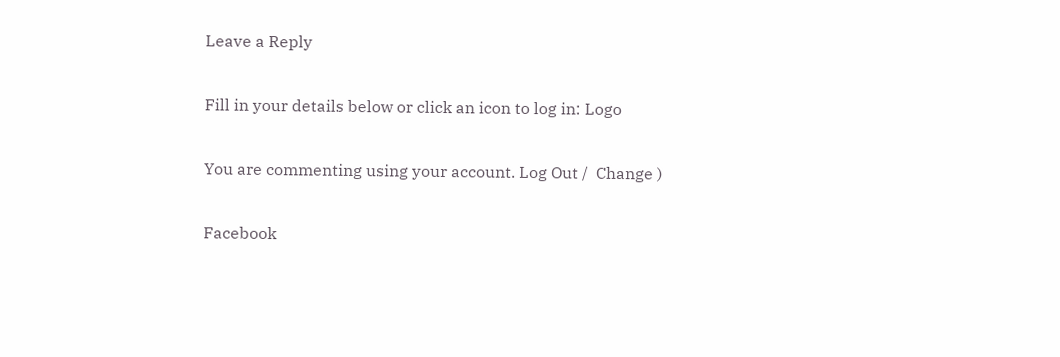Leave a Reply

Fill in your details below or click an icon to log in: Logo

You are commenting using your account. Log Out /  Change )

Facebook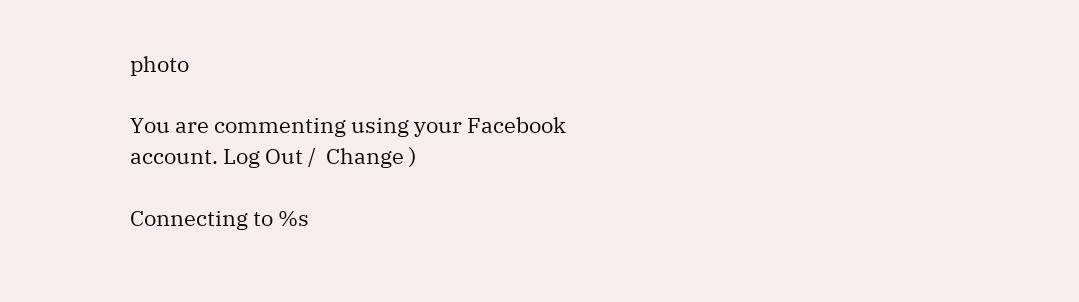photo

You are commenting using your Facebook account. Log Out /  Change )

Connecting to %s